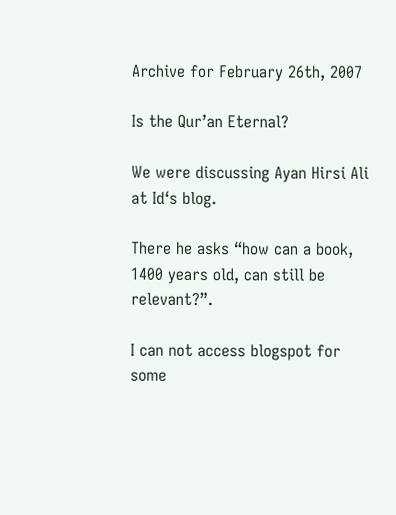Archive for February 26th, 2007

Is the Qur’an Eternal?

We were discussing Ayan Hirsi Ali at Id‘s blog.

There he asks “how can a book, 1400 years old, can still be relevant?”.

I can not access blogspot for some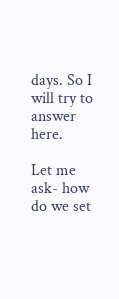days. So I will try to answer here.

Let me ask- how do we set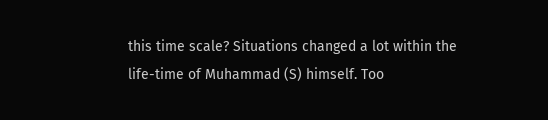this time scale? Situations changed a lot within the life-time of Muhammad (S) himself. Too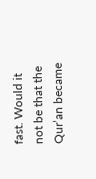fast. Would it not be that the Qur’an became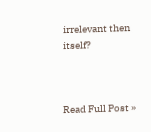irrelevant then itself?



Read Full Post »